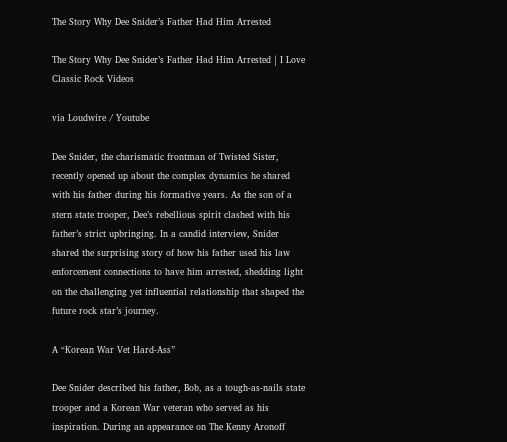The Story Why Dee Snider’s Father Had Him Arrested

The Story Why Dee Snider’s Father Had Him Arrested | I Love Classic Rock Videos

via Loudwire / Youtube

Dee Snider, the charismatic frontman of Twisted Sister, recently opened up about the complex dynamics he shared with his father during his formative years. As the son of a stern state trooper, Dee’s rebellious spirit clashed with his father’s strict upbringing. In a candid interview, Snider shared the surprising story of how his father used his law enforcement connections to have him arrested, shedding light on the challenging yet influential relationship that shaped the future rock star’s journey.

A “Korean War Vet Hard-Ass”

Dee Snider described his father, Bob, as a tough-as-nails state trooper and a Korean War veteran who served as his inspiration. During an appearance on The Kenny Aronoff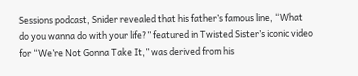Sessions podcast, Snider revealed that his father’s famous line, “What do you wanna do with your life?” featured in Twisted Sister’s iconic video for “We’re Not Gonna Take It,” was derived from his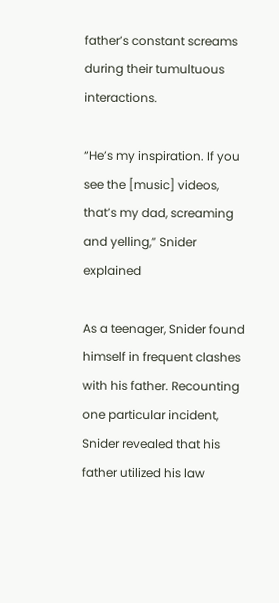father’s constant screams during their tumultuous interactions.

“He’s my inspiration. If you see the [music] videos, that’s my dad, screaming and yelling,” Snider explained

As a teenager, Snider found himself in frequent clashes with his father. Recounting one particular incident, Snider revealed that his father utilized his law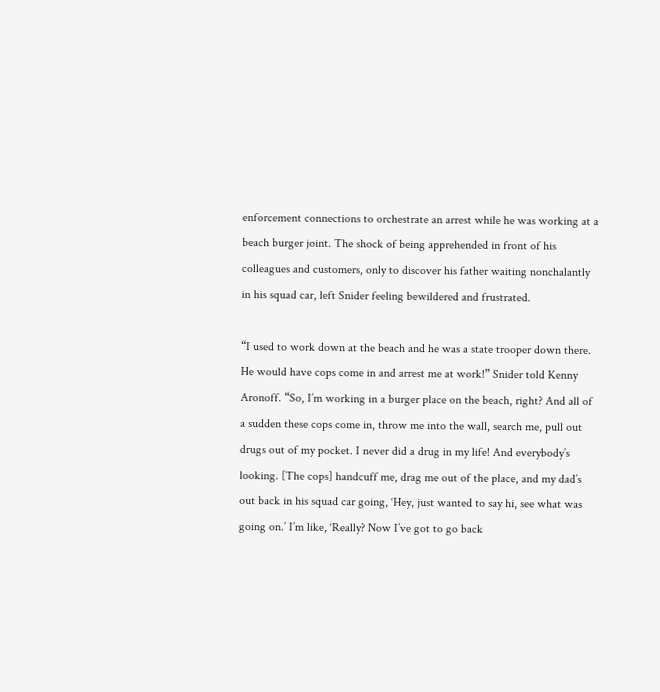enforcement connections to orchestrate an arrest while he was working at a beach burger joint. The shock of being apprehended in front of his colleagues and customers, only to discover his father waiting nonchalantly in his squad car, left Snider feeling bewildered and frustrated.

“I used to work down at the beach and he was a state trooper down there. He would have cops come in and arrest me at work!” Snider told Kenny Aronoff. “So, I’m working in a burger place on the beach, right? And all of a sudden these cops come in, throw me into the wall, search me, pull out drugs out of my pocket. I never did a drug in my life! And everybody’s looking. [The cops] handcuff me, drag me out of the place, and my dad’s out back in his squad car going, ‘Hey, just wanted to say hi, see what was going on.’ I’m like, ‘Really? Now I’ve got to go back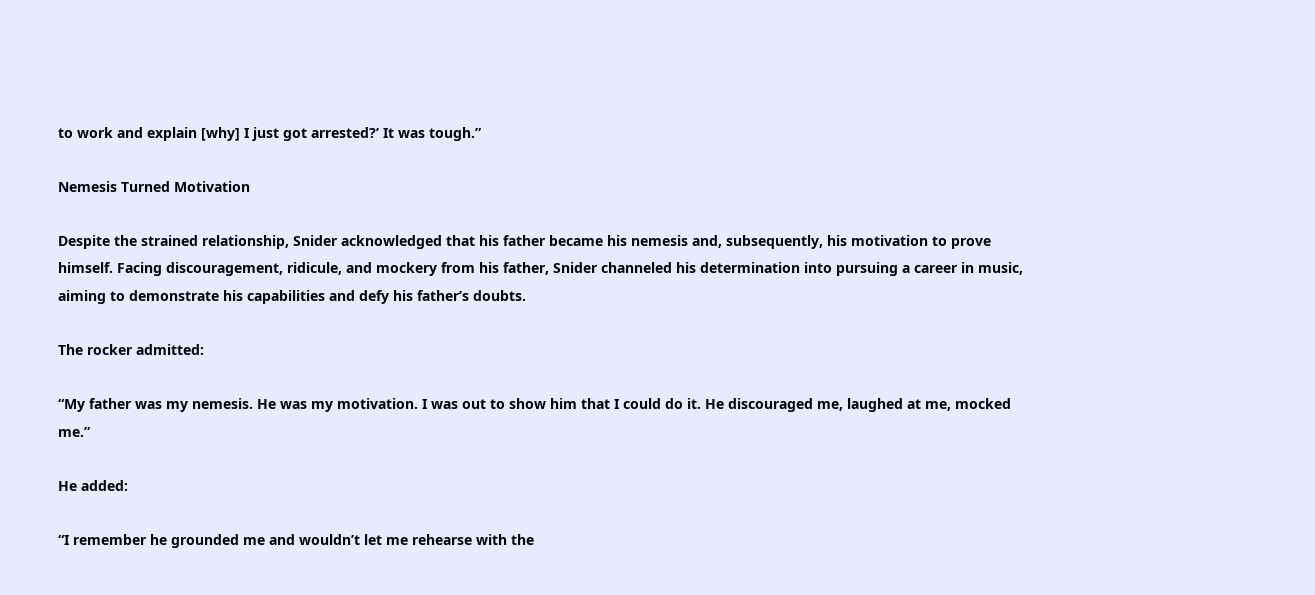to work and explain [why] I just got arrested?’ It was tough.”

Nemesis Turned Motivation

Despite the strained relationship, Snider acknowledged that his father became his nemesis and, subsequently, his motivation to prove himself. Facing discouragement, ridicule, and mockery from his father, Snider channeled his determination into pursuing a career in music, aiming to demonstrate his capabilities and defy his father’s doubts.

The rocker admitted:

“My father was my nemesis. He was my motivation. I was out to show him that I could do it. He discouraged me, laughed at me, mocked me.”

He added:

“I remember he grounded me and wouldn’t let me rehearse with the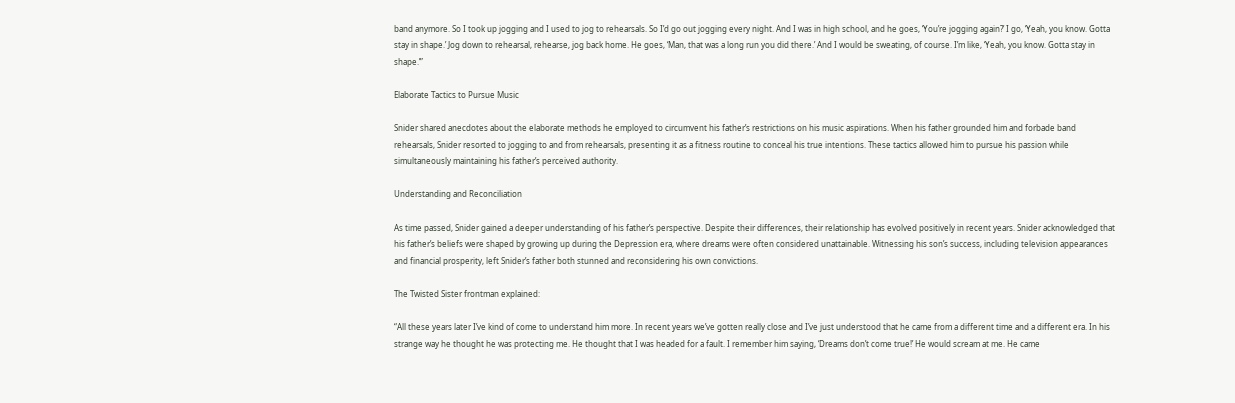band anymore. So I took up jogging and I used to jog to rehearsals. So I’d go out jogging every night. And I was in high school, and he goes, ‘You’re jogging again?’ I go, ‘Yeah, you know. Gotta stay in shape.’ Jog down to rehearsal, rehearse, jog back home. He goes, ‘Man, that was a long run you did there.’ And I would be sweating, of course. I’m like, ‘Yeah, you know. Gotta stay in shape.’”

Elaborate Tactics to Pursue Music

Snider shared anecdotes about the elaborate methods he employed to circumvent his father’s restrictions on his music aspirations. When his father grounded him and forbade band rehearsals, Snider resorted to jogging to and from rehearsals, presenting it as a fitness routine to conceal his true intentions. These tactics allowed him to pursue his passion while simultaneously maintaining his father’s perceived authority.

Understanding and Reconciliation

As time passed, Snider gained a deeper understanding of his father’s perspective. Despite their differences, their relationship has evolved positively in recent years. Snider acknowledged that his father’s beliefs were shaped by growing up during the Depression era, where dreams were often considered unattainable. Witnessing his son’s success, including television appearances and financial prosperity, left Snider’s father both stunned and reconsidering his own convictions.

The Twisted Sister frontman explained:

“All these years later I’ve kind of come to understand him more. In recent years we’ve gotten really close and I’ve just understood that he came from a different time and a different era. In his strange way he thought he was protecting me. He thought that I was headed for a fault. I remember him saying, ‘Dreams don’t come true!’ He would scream at me. He came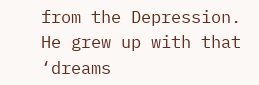from the Depression. He grew up with that ‘dreams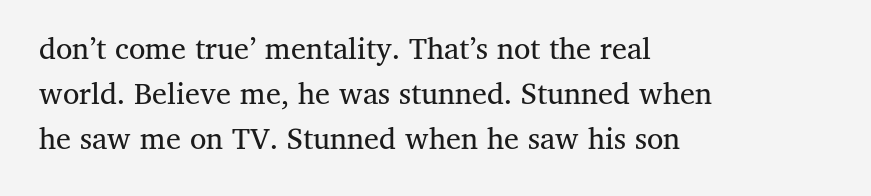don’t come true’ mentality. That’s not the real world. Believe me, he was stunned. Stunned when he saw me on TV. Stunned when he saw his son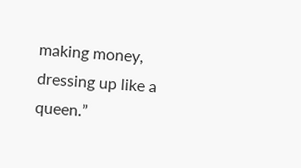making money, dressing up like a queen.”